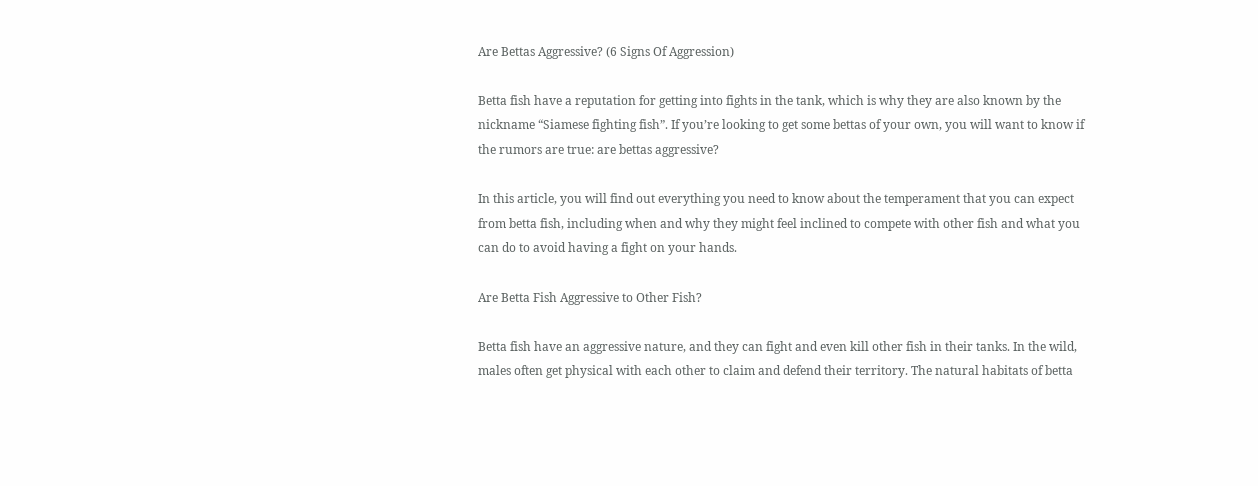Are Bettas Aggressive? (6 Signs Of Aggression)

Betta fish have a reputation for getting into fights in the tank, which is why they are also known by the nickname “Siamese fighting fish”. If you’re looking to get some bettas of your own, you will want to know if the rumors are true: are bettas aggressive?

In this article, you will find out everything you need to know about the temperament that you can expect from betta fish, including when and why they might feel inclined to compete with other fish and what you can do to avoid having a fight on your hands.

Are Betta Fish Aggressive to Other Fish?

Betta fish have an aggressive nature, and they can fight and even kill other fish in their tanks. In the wild, males often get physical with each other to claim and defend their territory. The natural habitats of betta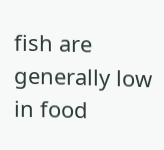fish are generally low in food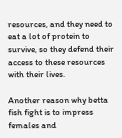resources, and they need to eat a lot of protein to survive, so they defend their access to these resources with their lives.

Another reason why betta fish fight is to impress females and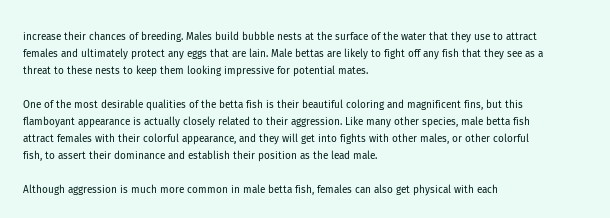increase their chances of breeding. Males build bubble nests at the surface of the water that they use to attract females and ultimately protect any eggs that are lain. Male bettas are likely to fight off any fish that they see as a threat to these nests to keep them looking impressive for potential mates.

One of the most desirable qualities of the betta fish is their beautiful coloring and magnificent fins, but this flamboyant appearance is actually closely related to their aggression. Like many other species, male betta fish attract females with their colorful appearance, and they will get into fights with other males, or other colorful fish, to assert their dominance and establish their position as the lead male.

Although aggression is much more common in male betta fish, females can also get physical with each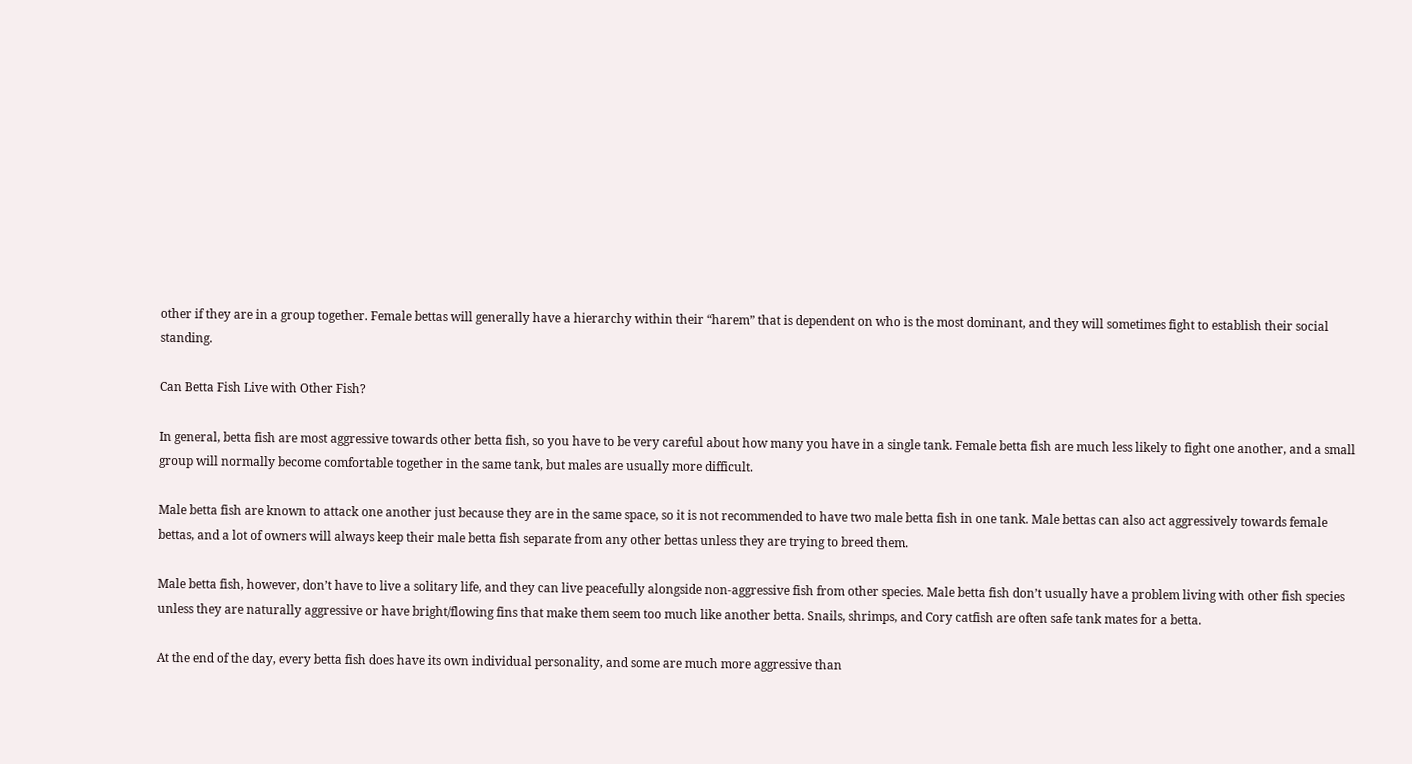other if they are in a group together. Female bettas will generally have a hierarchy within their “harem” that is dependent on who is the most dominant, and they will sometimes fight to establish their social standing.

Can Betta Fish Live with Other Fish?

In general, betta fish are most aggressive towards other betta fish, so you have to be very careful about how many you have in a single tank. Female betta fish are much less likely to fight one another, and a small group will normally become comfortable together in the same tank, but males are usually more difficult.

Male betta fish are known to attack one another just because they are in the same space, so it is not recommended to have two male betta fish in one tank. Male bettas can also act aggressively towards female bettas, and a lot of owners will always keep their male betta fish separate from any other bettas unless they are trying to breed them.

Male betta fish, however, don’t have to live a solitary life, and they can live peacefully alongside non-aggressive fish from other species. Male betta fish don’t usually have a problem living with other fish species unless they are naturally aggressive or have bright/flowing fins that make them seem too much like another betta. Snails, shrimps, and Cory catfish are often safe tank mates for a betta.

At the end of the day, every betta fish does have its own individual personality, and some are much more aggressive than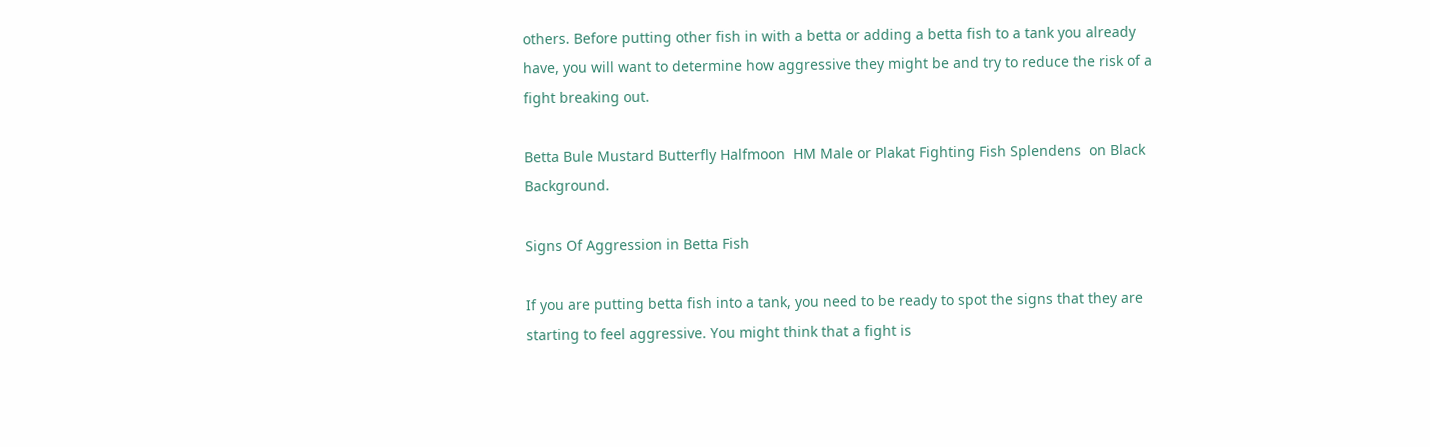others. Before putting other fish in with a betta or adding a betta fish to a tank you already have, you will want to determine how aggressive they might be and try to reduce the risk of a fight breaking out.

Betta Bule Mustard Butterfly Halfmoon  HM Male or Plakat Fighting Fish Splendens  on Black Background.

Signs Of Aggression in Betta Fish

If you are putting betta fish into a tank, you need to be ready to spot the signs that they are starting to feel aggressive. You might think that a fight is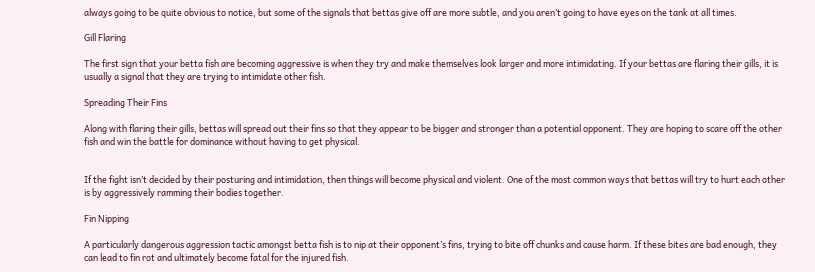always going to be quite obvious to notice, but some of the signals that bettas give off are more subtle, and you aren’t going to have eyes on the tank at all times.

Gill Flaring

The first sign that your betta fish are becoming aggressive is when they try and make themselves look larger and more intimidating. If your bettas are flaring their gills, it is usually a signal that they are trying to intimidate other fish.

Spreading Their Fins

Along with flaring their gills, bettas will spread out their fins so that they appear to be bigger and stronger than a potential opponent. They are hoping to scare off the other fish and win the battle for dominance without having to get physical.


If the fight isn’t decided by their posturing and intimidation, then things will become physical and violent. One of the most common ways that bettas will try to hurt each other is by aggressively ramming their bodies together.

Fin Nipping

A particularly dangerous aggression tactic amongst betta fish is to nip at their opponent’s fins, trying to bite off chunks and cause harm. If these bites are bad enough, they can lead to fin rot and ultimately become fatal for the injured fish.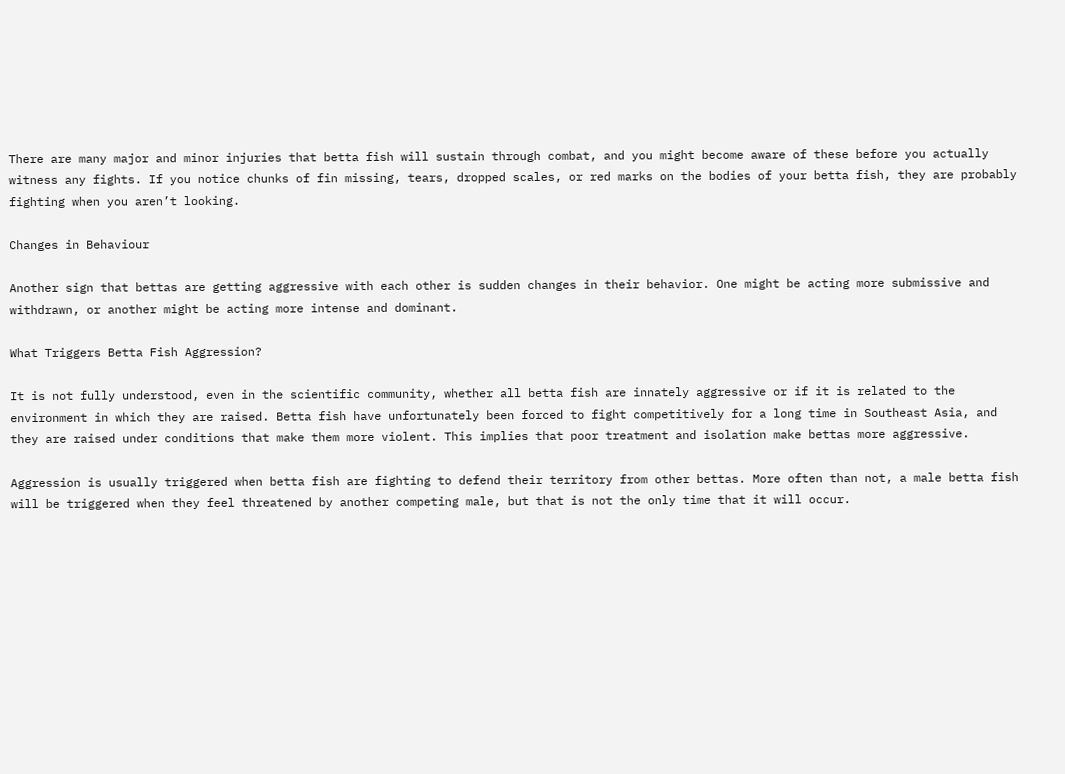There are many major and minor injuries that betta fish will sustain through combat, and you might become aware of these before you actually witness any fights. If you notice chunks of fin missing, tears, dropped scales, or red marks on the bodies of your betta fish, they are probably fighting when you aren’t looking.

Changes in Behaviour

Another sign that bettas are getting aggressive with each other is sudden changes in their behavior. One might be acting more submissive and withdrawn, or another might be acting more intense and dominant.

What Triggers Betta Fish Aggression?

It is not fully understood, even in the scientific community, whether all betta fish are innately aggressive or if it is related to the environment in which they are raised. Betta fish have unfortunately been forced to fight competitively for a long time in Southeast Asia, and they are raised under conditions that make them more violent. This implies that poor treatment and isolation make bettas more aggressive.

Aggression is usually triggered when betta fish are fighting to defend their territory from other bettas. More often than not, a male betta fish will be triggered when they feel threatened by another competing male, but that is not the only time that it will occur.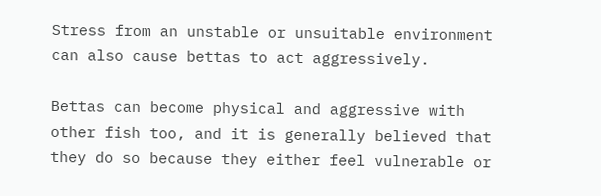Stress from an unstable or unsuitable environment can also cause bettas to act aggressively.

Bettas can become physical and aggressive with other fish too, and it is generally believed that they do so because they either feel vulnerable or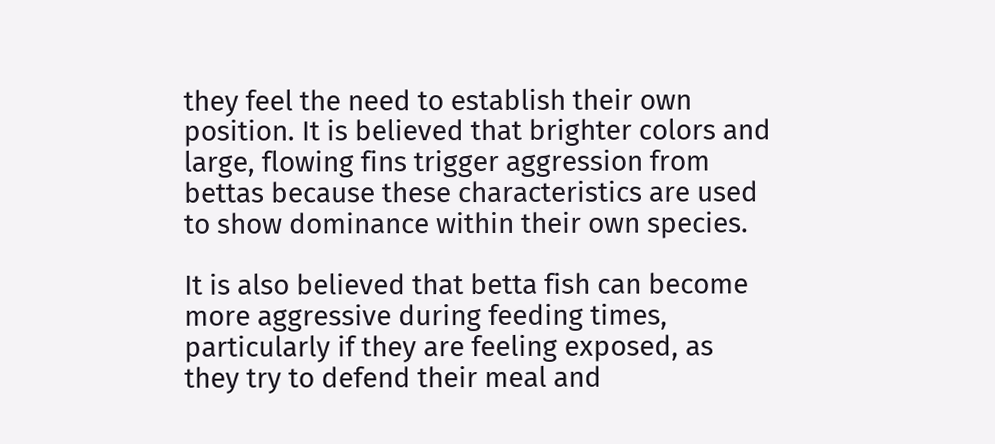they feel the need to establish their own position. It is believed that brighter colors and large, flowing fins trigger aggression from bettas because these characteristics are used to show dominance within their own species.

It is also believed that betta fish can become more aggressive during feeding times, particularly if they are feeling exposed, as they try to defend their meal and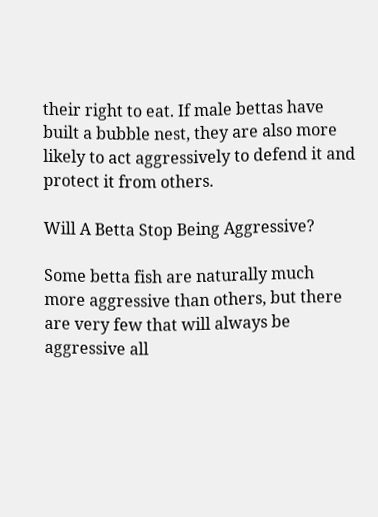their right to eat. If male bettas have built a bubble nest, they are also more likely to act aggressively to defend it and protect it from others.

Will A Betta Stop Being Aggressive?

Some betta fish are naturally much more aggressive than others, but there are very few that will always be aggressive all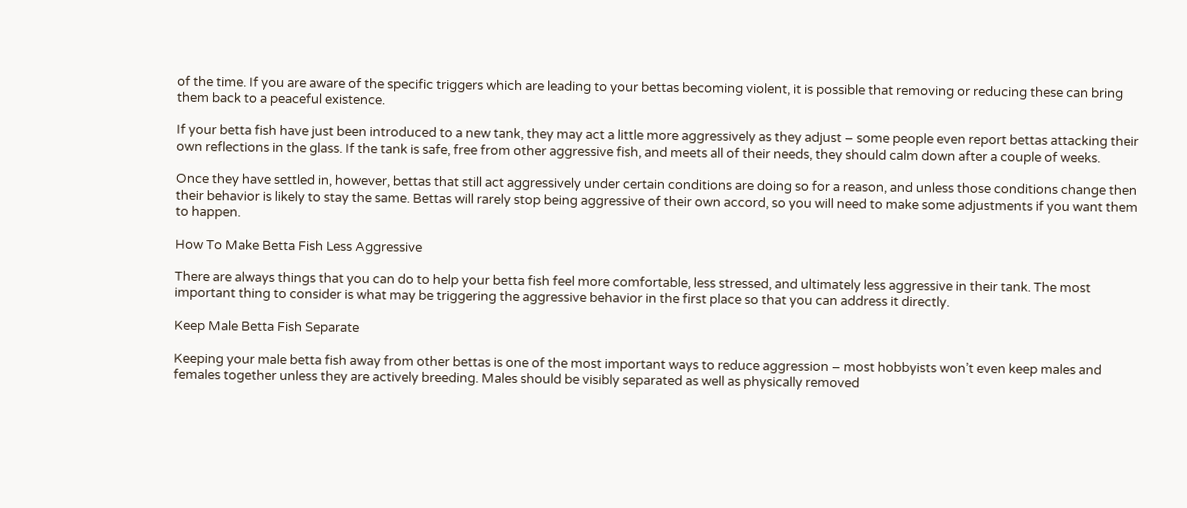of the time. If you are aware of the specific triggers which are leading to your bettas becoming violent, it is possible that removing or reducing these can bring them back to a peaceful existence.

If your betta fish have just been introduced to a new tank, they may act a little more aggressively as they adjust – some people even report bettas attacking their own reflections in the glass. If the tank is safe, free from other aggressive fish, and meets all of their needs, they should calm down after a couple of weeks.

Once they have settled in, however, bettas that still act aggressively under certain conditions are doing so for a reason, and unless those conditions change then their behavior is likely to stay the same. Bettas will rarely stop being aggressive of their own accord, so you will need to make some adjustments if you want them to happen.

How To Make Betta Fish Less Aggressive

There are always things that you can do to help your betta fish feel more comfortable, less stressed, and ultimately less aggressive in their tank. The most important thing to consider is what may be triggering the aggressive behavior in the first place so that you can address it directly.

Keep Male Betta Fish Separate

Keeping your male betta fish away from other bettas is one of the most important ways to reduce aggression – most hobbyists won’t even keep males and females together unless they are actively breeding. Males should be visibly separated as well as physically removed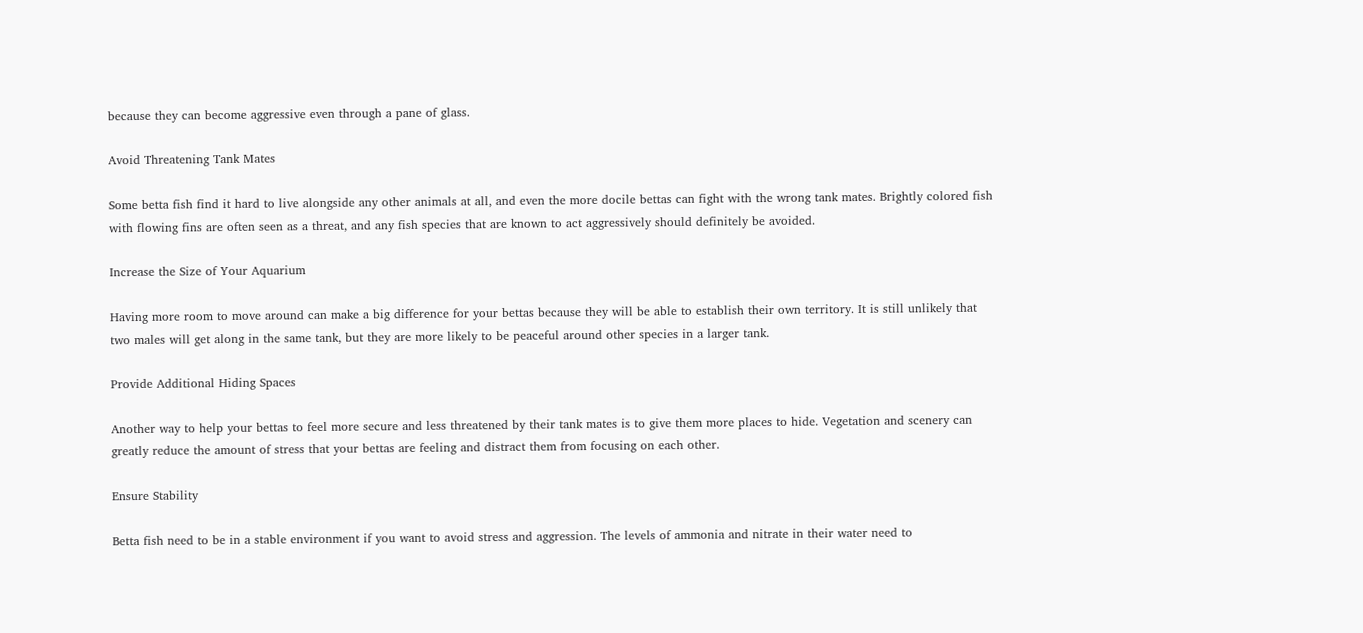because they can become aggressive even through a pane of glass.

Avoid Threatening Tank Mates

Some betta fish find it hard to live alongside any other animals at all, and even the more docile bettas can fight with the wrong tank mates. Brightly colored fish with flowing fins are often seen as a threat, and any fish species that are known to act aggressively should definitely be avoided.

Increase the Size of Your Aquarium

Having more room to move around can make a big difference for your bettas because they will be able to establish their own territory. It is still unlikely that two males will get along in the same tank, but they are more likely to be peaceful around other species in a larger tank.

Provide Additional Hiding Spaces

Another way to help your bettas to feel more secure and less threatened by their tank mates is to give them more places to hide. Vegetation and scenery can greatly reduce the amount of stress that your bettas are feeling and distract them from focusing on each other.

Ensure Stability

Betta fish need to be in a stable environment if you want to avoid stress and aggression. The levels of ammonia and nitrate in their water need to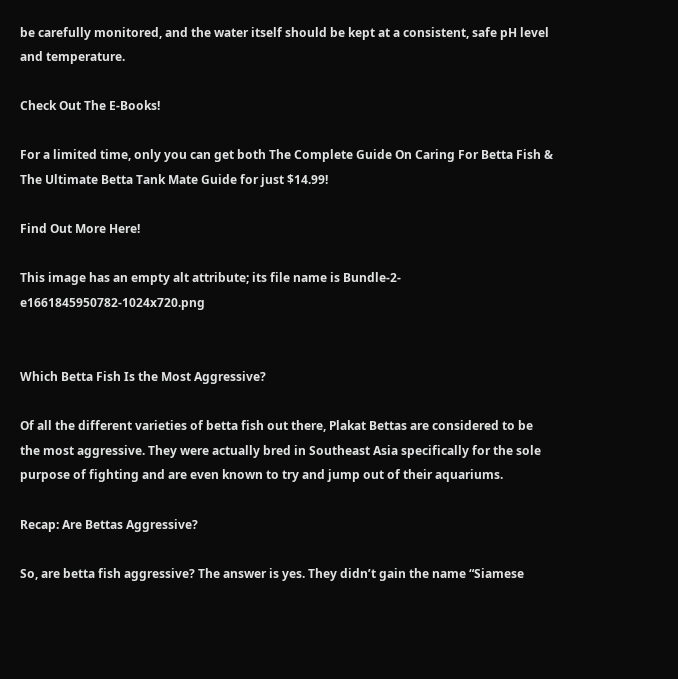be carefully monitored, and the water itself should be kept at a consistent, safe pH level and temperature.

Check Out The E-Books!

For a limited time, only you can get both The Complete Guide On Caring For Betta Fish & The Ultimate Betta Tank Mate Guide for just $14.99!

Find Out More Here!

This image has an empty alt attribute; its file name is Bundle-2-e1661845950782-1024x720.png


Which Betta Fish Is the Most Aggressive?

Of all the different varieties of betta fish out there, Plakat Bettas are considered to be the most aggressive. They were actually bred in Southeast Asia specifically for the sole purpose of fighting and are even known to try and jump out of their aquariums.

Recap: Are Bettas Aggressive?

So, are betta fish aggressive? The answer is yes. They didn’t gain the name “Siamese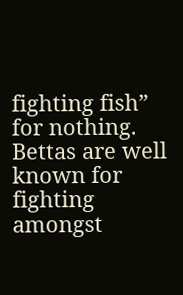fighting fish” for nothing. Bettas are well known for fighting amongst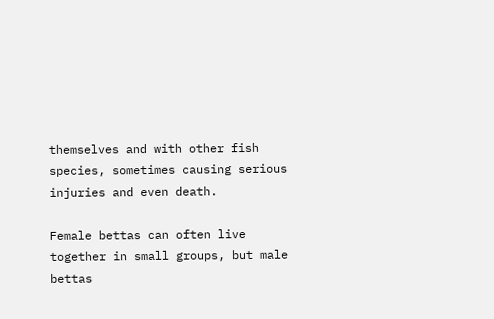themselves and with other fish species, sometimes causing serious injuries and even death.

Female bettas can often live together in small groups, but male bettas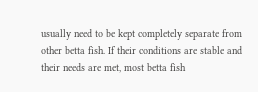usually need to be kept completely separate from other betta fish. If their conditions are stable and their needs are met, most betta fish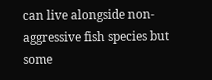can live alongside non-aggressive fish species but some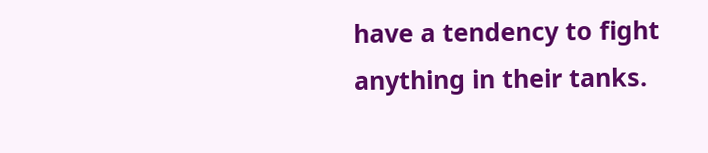have a tendency to fight anything in their tanks.